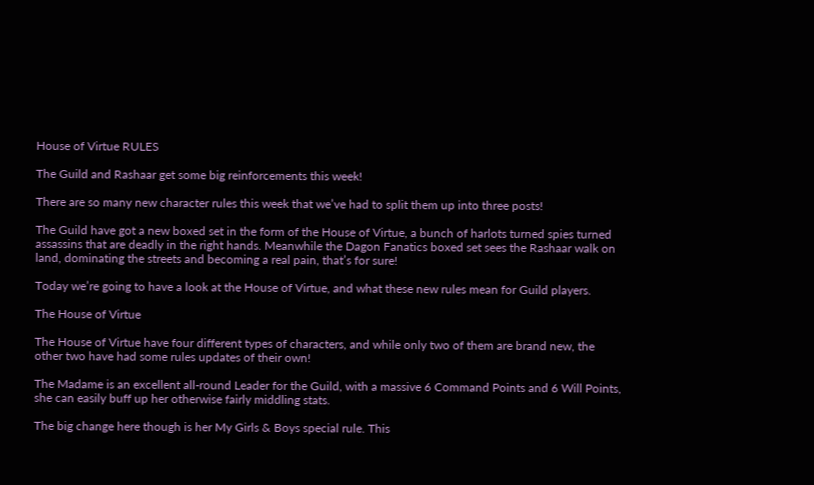House of Virtue RULES

The Guild and Rashaar get some big reinforcements this week!

There are so many new character rules this week that we’ve had to split them up into three posts!

The Guild have got a new boxed set in the form of the House of Virtue, a bunch of harlots turned spies turned assassins that are deadly in the right hands. Meanwhile the Dagon Fanatics boxed set sees the Rashaar walk on land, dominating the streets and becoming a real pain, that’s for sure!

Today we’re going to have a look at the House of Virtue, and what these new rules mean for Guild players.

The House of Virtue

The House of Virtue have four different types of characters, and while only two of them are brand new, the other two have had some rules updates of their own!

The Madame is an excellent all-round Leader for the Guild, with a massive 6 Command Points and 6 Will Points, she can easily buff up her otherwise fairly middling stats.

The big change here though is her My Girls & Boys special rule. This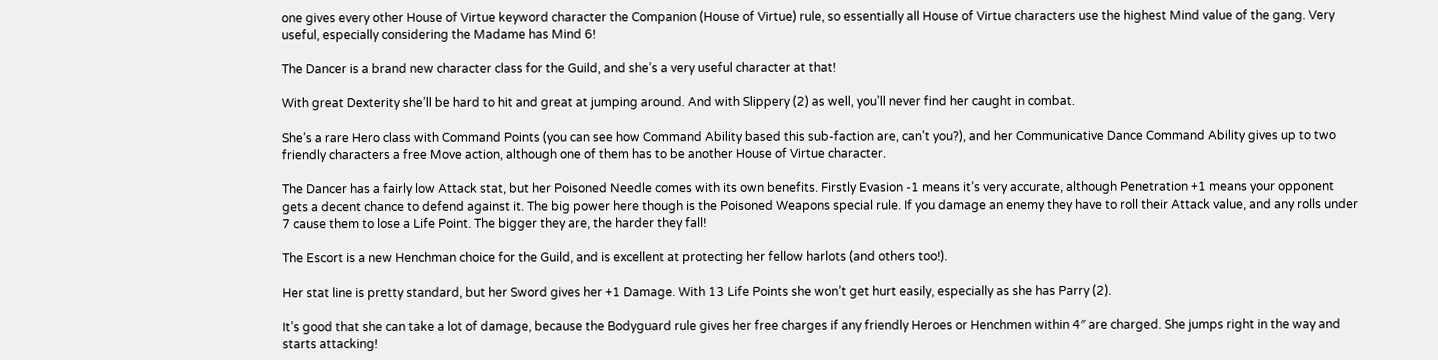one gives every other House of Virtue keyword character the Companion (House of Virtue) rule, so essentially all House of Virtue characters use the highest Mind value of the gang. Very useful, especially considering the Madame has Mind 6!

The Dancer is a brand new character class for the Guild, and she’s a very useful character at that!

With great Dexterity she’ll be hard to hit and great at jumping around. And with Slippery (2) as well, you’ll never find her caught in combat.

She’s a rare Hero class with Command Points (you can see how Command Ability based this sub-faction are, can’t you?), and her Communicative Dance Command Ability gives up to two friendly characters a free Move action, although one of them has to be another House of Virtue character.

The Dancer has a fairly low Attack stat, but her Poisoned Needle comes with its own benefits. Firstly Evasion -1 means it’s very accurate, although Penetration +1 means your opponent gets a decent chance to defend against it. The big power here though is the Poisoned Weapons special rule. If you damage an enemy they have to roll their Attack value, and any rolls under 7 cause them to lose a Life Point. The bigger they are, the harder they fall!

The Escort is a new Henchman choice for the Guild, and is excellent at protecting her fellow harlots (and others too!).

Her stat line is pretty standard, but her Sword gives her +1 Damage. With 13 Life Points she won’t get hurt easily, especially as she has Parry (2).

It’s good that she can take a lot of damage, because the Bodyguard rule gives her free charges if any friendly Heroes or Henchmen within 4″ are charged. She jumps right in the way and starts attacking!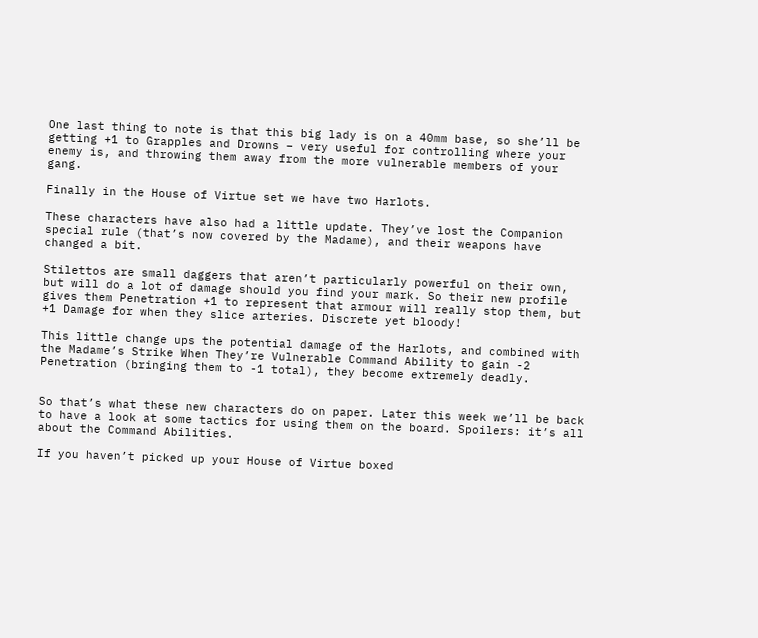One last thing to note is that this big lady is on a 40mm base, so she’ll be getting +1 to Grapples and Drowns – very useful for controlling where your enemy is, and throwing them away from the more vulnerable members of your gang.

Finally in the House of Virtue set we have two Harlots.

These characters have also had a little update. They’ve lost the Companion special rule (that’s now covered by the Madame), and their weapons have changed a bit.

Stilettos are small daggers that aren’t particularly powerful on their own, but will do a lot of damage should you find your mark. So their new profile gives them Penetration +1 to represent that armour will really stop them, but +1 Damage for when they slice arteries. Discrete yet bloody!

This little change ups the potential damage of the Harlots, and combined with the Madame’s Strike When They’re Vulnerable Command Ability to gain -2 Penetration (bringing them to -1 total), they become extremely deadly.


So that’s what these new characters do on paper. Later this week we’ll be back to have a look at some tactics for using them on the board. Spoilers: it’s all about the Command Abilities.

If you haven’t picked up your House of Virtue boxed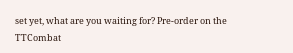set yet, what are you waiting for? Pre-order on the TTCombat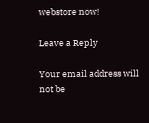webstore now!

Leave a Reply

Your email address will not be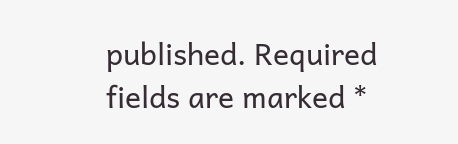published. Required fields are marked *